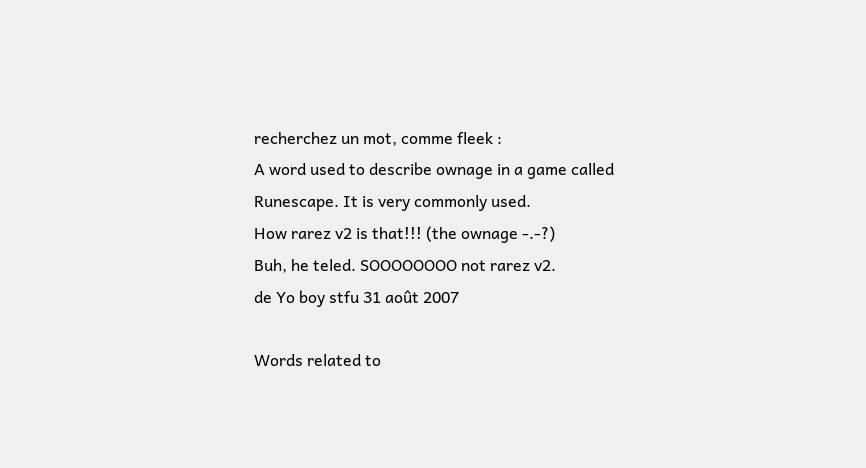recherchez un mot, comme fleek :
A word used to describe ownage in a game called Runescape. It is very commonly used.
How rarez v2 is that!!! (the ownage -.-?)
Buh, he teled. SOOOOOOOO not rarez v2.
de Yo boy stfu 31 août 2007

Words related to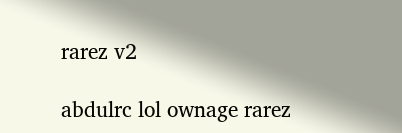rarez v2

abdulrc lol ownage rarez